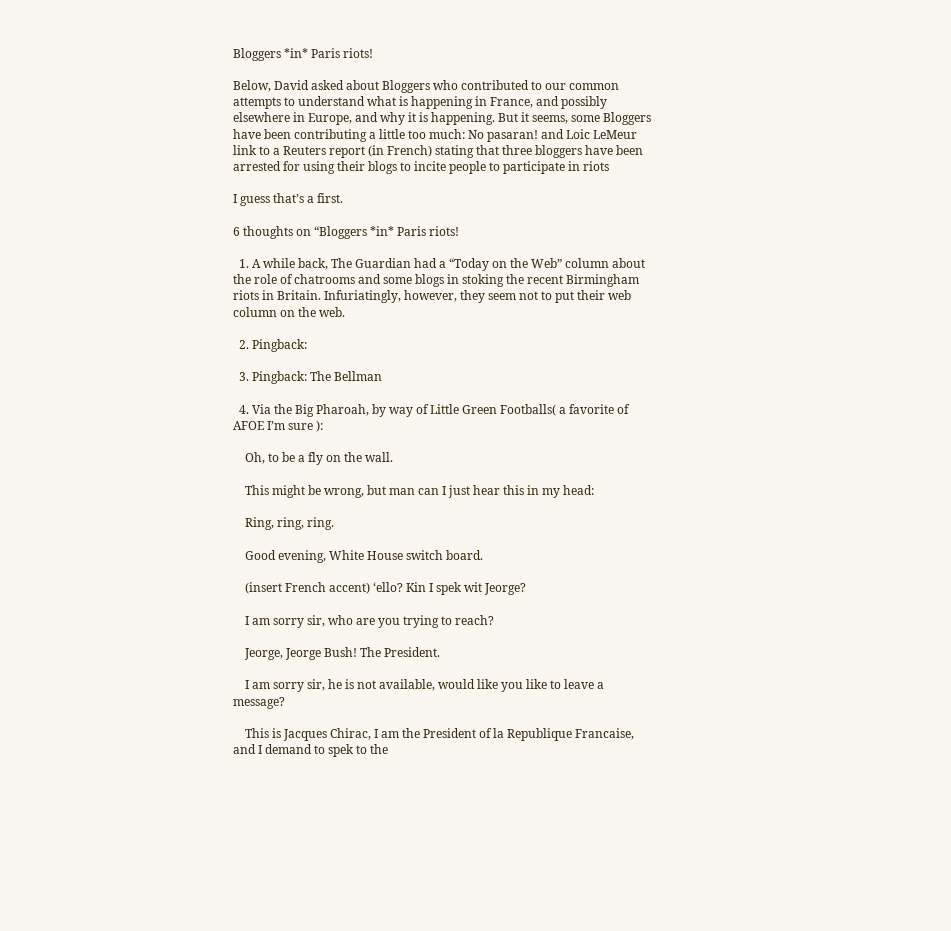Bloggers *in* Paris riots!

Below, David asked about Bloggers who contributed to our common attempts to understand what is happening in France, and possibly elsewhere in Europe, and why it is happening. But it seems, some Bloggers have been contributing a little too much: No pasaran! and Loic LeMeur link to a Reuters report (in French) stating that three bloggers have been arrested for using their blogs to incite people to participate in riots

I guess that’s a first.

6 thoughts on “Bloggers *in* Paris riots!

  1. A while back, The Guardian had a “Today on the Web” column about the role of chatrooms and some blogs in stoking the recent Birmingham riots in Britain. Infuriatingly, however, they seem not to put their web column on the web.

  2. Pingback:

  3. Pingback: The Bellman

  4. Via the Big Pharoah, by way of Little Green Footballs( a favorite of AFOE I’m sure ):

    Oh, to be a fly on the wall.

    This might be wrong, but man can I just hear this in my head:

    Ring, ring, ring.

    Good evening, White House switch board.

    (insert French accent) ‘ello? Kin I spek wit Jeorge?

    I am sorry sir, who are you trying to reach?

    Jeorge, Jeorge Bush! The President.

    I am sorry sir, he is not available, would like you like to leave a message?

    This is Jacques Chirac, I am the President of la Republique Francaise, and I demand to spek to the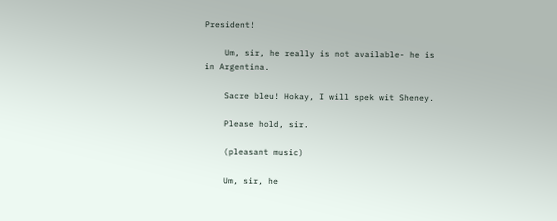President!

    Um, sir, he really is not available- he is in Argentina.

    Sacre bleu! Hokay, I will spek wit Sheney.

    Please hold, sir.

    (pleasant music)

    Um, sir, he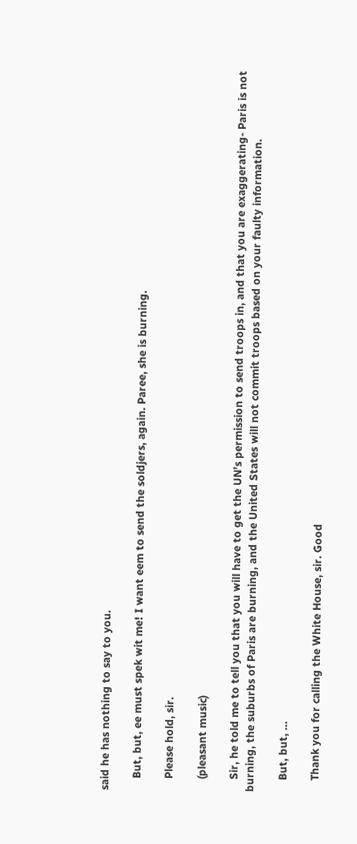said he has nothing to say to you.

    But, but, ee must spek wit me! I want eem to send the soldjers, again. Paree, she is burning.

    Please hold, sir.

    (pleasant music)

    Sir, he told me to tell you that you will have to get the UN’s permission to send troops in, and that you are exaggerating- Paris is not burning, the suburbs of Paris are burning, and the United States will not commit troops based on your faulty information.

    But, but, …

    Thank you for calling the White House, sir. Good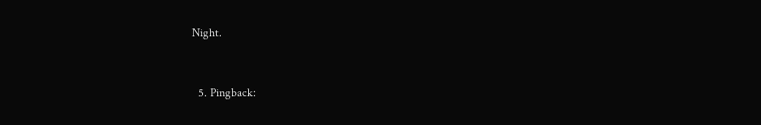Night.


  5. Pingback: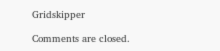Gridskipper

Comments are closed.